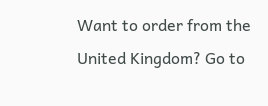Want to order from the United Kingdom? Go to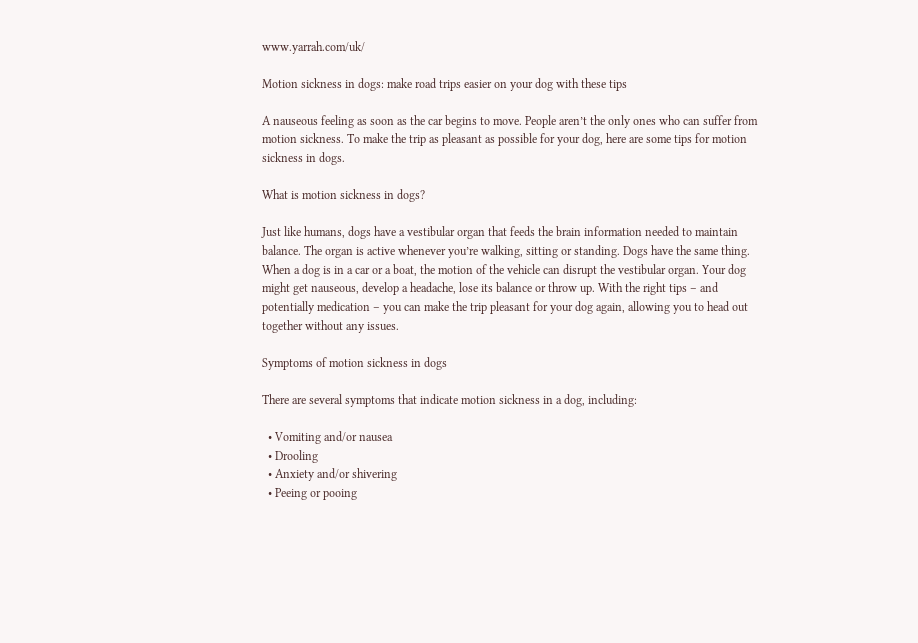www.yarrah.com/uk/

Motion sickness in dogs: make road trips easier on your dog with these tips

A nauseous feeling as soon as the car begins to move. People aren’t the only ones who can suffer from motion sickness. To make the trip as pleasant as possible for your dog, here are some tips for motion sickness in dogs.

What is motion sickness in dogs?

Just like humans, dogs have a vestibular organ that feeds the brain information needed to maintain balance. The organ is active whenever you’re walking, sitting or standing. Dogs have the same thing. When a dog is in a car or a boat, the motion of the vehicle can disrupt the vestibular organ. Your dog might get nauseous, develop a headache, lose its balance or throw up. With the right tips – and potentially medication – you can make the trip pleasant for your dog again, allowing you to head out together without any issues.

Symptoms of motion sickness in dogs

There are several symptoms that indicate motion sickness in a dog, including:

  • Vomiting and/or nausea
  • Drooling
  • Anxiety and/or shivering
  • Peeing or pooing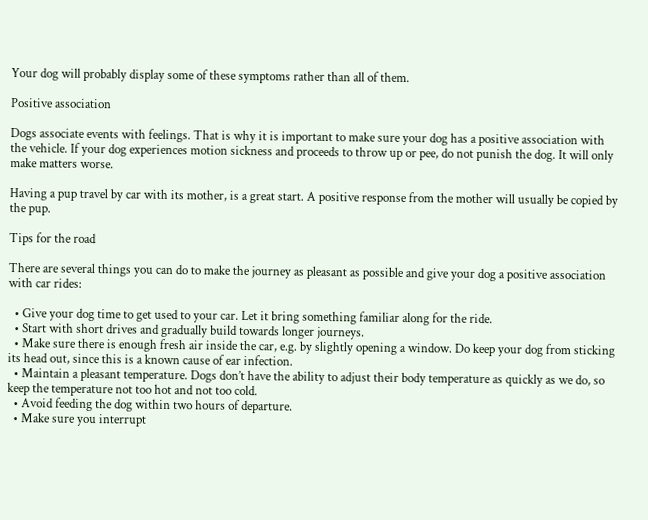Your dog will probably display some of these symptoms rather than all of them.

Positive association

Dogs associate events with feelings. That is why it is important to make sure your dog has a positive association with the vehicle. If your dog experiences motion sickness and proceeds to throw up or pee, do not punish the dog. It will only make matters worse.

Having a pup travel by car with its mother, is a great start. A positive response from the mother will usually be copied by the pup.

Tips for the road

There are several things you can do to make the journey as pleasant as possible and give your dog a positive association with car rides:

  • Give your dog time to get used to your car. Let it bring something familiar along for the ride.
  • Start with short drives and gradually build towards longer journeys.
  • Make sure there is enough fresh air inside the car, e.g. by slightly opening a window. Do keep your dog from sticking its head out, since this is a known cause of ear infection.
  • Maintain a pleasant temperature. Dogs don’t have the ability to adjust their body temperature as quickly as we do, so keep the temperature not too hot and not too cold.
  • Avoid feeding the dog within two hours of departure.
  • Make sure you interrupt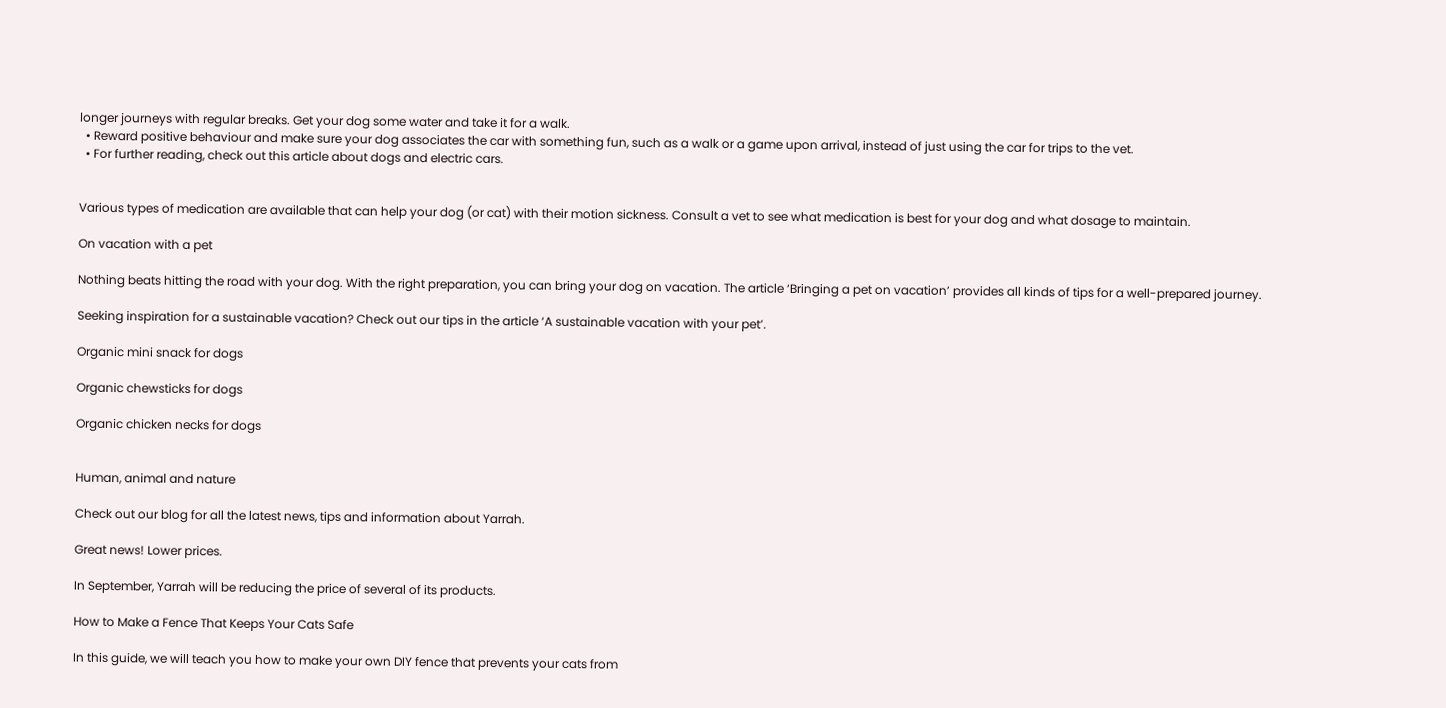longer journeys with regular breaks. Get your dog some water and take it for a walk.
  • Reward positive behaviour and make sure your dog associates the car with something fun, such as a walk or a game upon arrival, instead of just using the car for trips to the vet.
  • For further reading, check out this article about dogs and electric cars.


Various types of medication are available that can help your dog (or cat) with their motion sickness. Consult a vet to see what medication is best for your dog and what dosage to maintain.

On vacation with a pet

Nothing beats hitting the road with your dog. With the right preparation, you can bring your dog on vacation. The article ‘Bringing a pet on vacation’ provides all kinds of tips for a well-prepared journey.

Seeking inspiration for a sustainable vacation? Check out our tips in the article ‘A sustainable vacation with your pet’.

Organic mini snack for dogs

Organic chewsticks for dogs

Organic chicken necks for dogs


Human, animal and nature

Check out our blog for all the latest news, tips and information about Yarrah.

Great news! Lower prices.

In September, Yarrah will be reducing the price of several of its products.

How to Make a Fence That Keeps Your Cats Safe

In this guide, we will teach you how to make your own DIY fence that prevents your cats from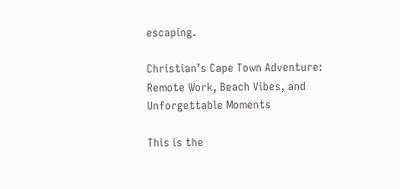escaping.

Christian’s Cape Town Adventure: Remote Work, Beach Vibes, and Unforgettable Moments

This is the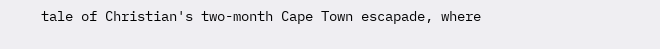tale of Christian's two-month Cape Town escapade, where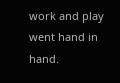work and play went hand in hand.